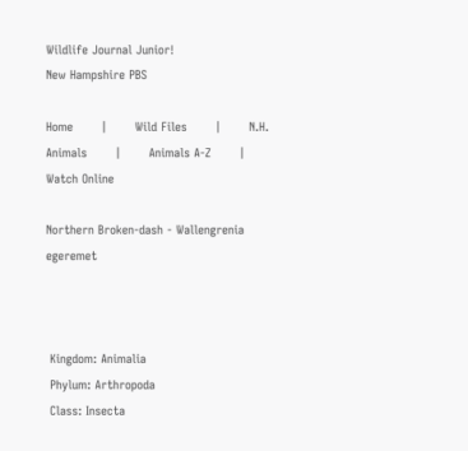Wildlife Journal Junior!
New Hampshire PBS

Home       |       Wild Files       |       N.H. Animals       |       Animals A-Z       |       Watch Online

Northern Broken-dash - Wallengrenia egeremet



 Kingdom: Animalia
 Phylum: Arthropoda
 Class: Insecta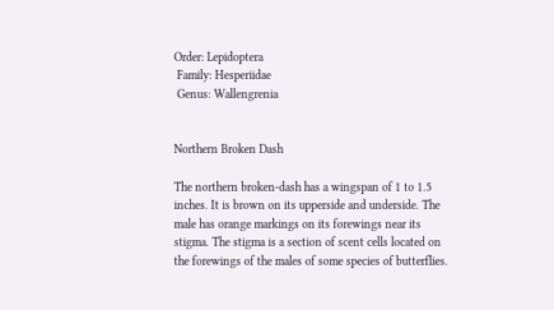Order: Lepidoptera
 Family: Hesperiidae
 Genus: Wallengrenia


Northern Broken Dash

The northern broken-dash has a wingspan of 1 to 1.5 inches. It is brown on its upperside and underside. The male has orange markings on its forewings near its stigma. The stigma is a section of scent cells located on the forewings of the males of some species of butterflies.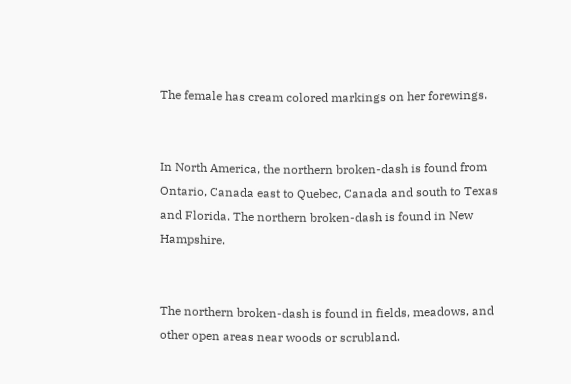The female has cream colored markings on her forewings.


In North America, the northern broken-dash is found from Ontario, Canada east to Quebec, Canada and south to Texas and Florida. The northern broken-dash is found in New Hampshire.


The northern broken-dash is found in fields, meadows, and other open areas near woods or scrubland.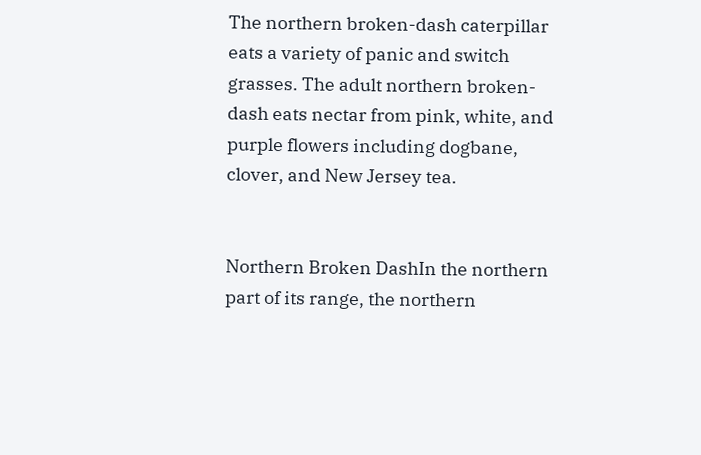The northern broken-dash caterpillar eats a variety of panic and switch grasses. The adult northern broken-dash eats nectar from pink, white, and purple flowers including dogbane, clover, and New Jersey tea.


Northern Broken DashIn the northern part of its range, the northern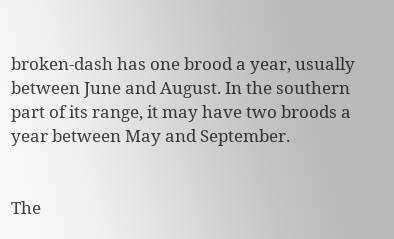broken-dash has one brood a year, usually between June and August. In the southern part of its range, it may have two broods a year between May and September.


The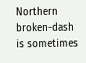Northern broken-dash is sometimes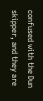confused with the Dun skipper, and they are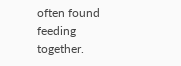often found feeding together.